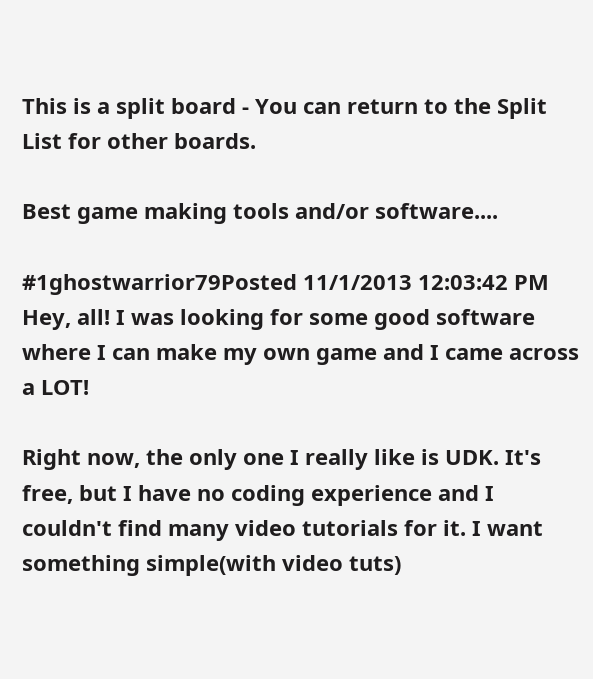This is a split board - You can return to the Split List for other boards.

Best game making tools and/or software....

#1ghostwarrior79Posted 11/1/2013 12:03:42 PM
Hey, all! I was looking for some good software where I can make my own game and I came across a LOT!

Right now, the only one I really like is UDK. It's free, but I have no coding experience and I couldn't find many video tutorials for it. I want something simple(with video tuts)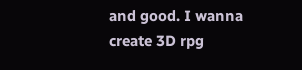and good. I wanna create 3D rpg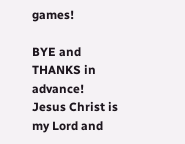games!

BYE and THANKS in advance!
Jesus Christ is my Lord and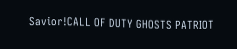Savior!CALL OF DUTY GHOSTS PATRIOT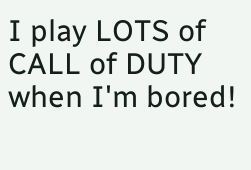I play LOTS of CALL of DUTY when I'm bored!